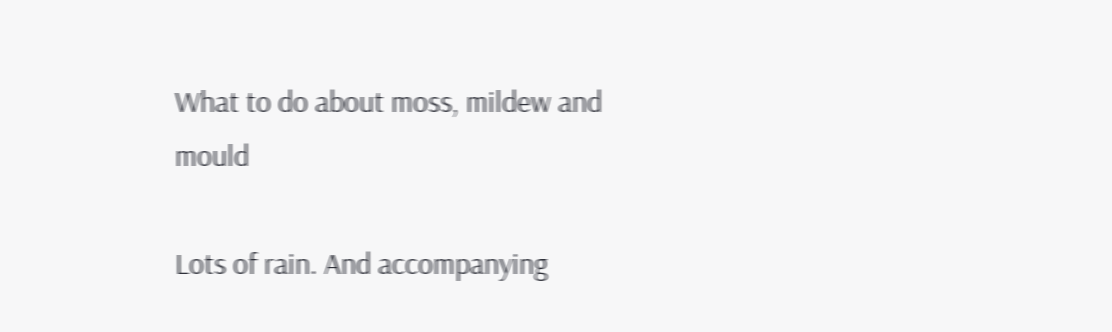What to do about moss, mildew and mould

Lots of rain. And accompanying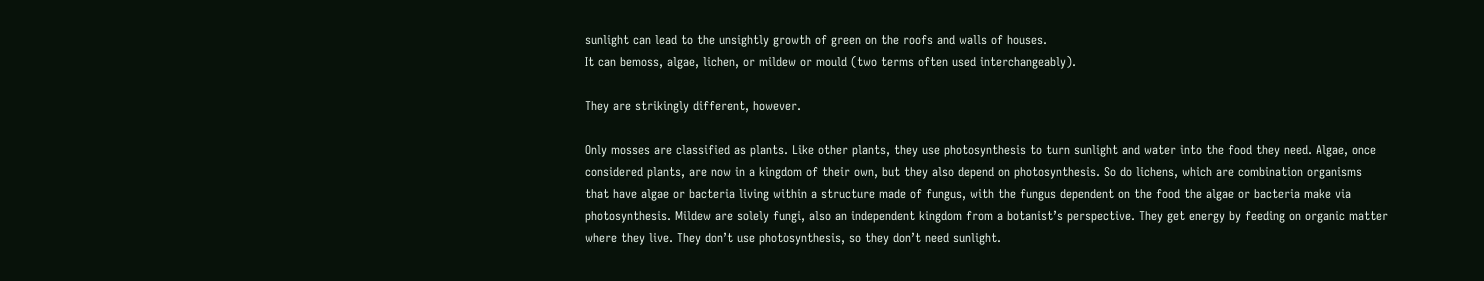sunlight can lead to the unsightly growth of green on the roofs and walls of houses.
It can bemoss, algae, lichen, or mildew or mould (two terms often used interchangeably).

They are strikingly different, however.

Only mosses are classified as plants. Like other plants, they use photosynthesis to turn sunlight and water into the food they need. Algae, once considered plants, are now in a kingdom of their own, but they also depend on photosynthesis. So do lichens, which are combination organisms that have algae or bacteria living within a structure made of fungus, with the fungus dependent on the food the algae or bacteria make via photosynthesis. Mildew are solely fungi, also an independent kingdom from a botanist’s perspective. They get energy by feeding on organic matter where they live. They don’t use photosynthesis, so they don’t need sunlight.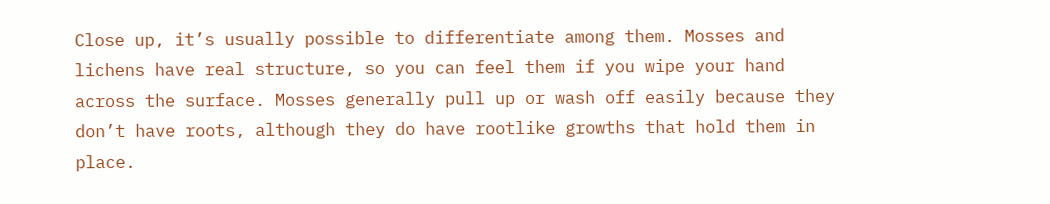Close up, it’s usually possible to differentiate among them. Mosses and lichens have real structure, so you can feel them if you wipe your hand across the surface. Mosses generally pull up or wash off easily because they don’t have roots, although they do have rootlike growths that hold them in place.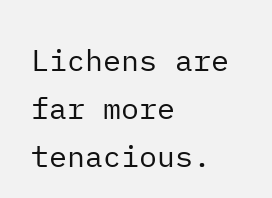Lichens are far more tenacious.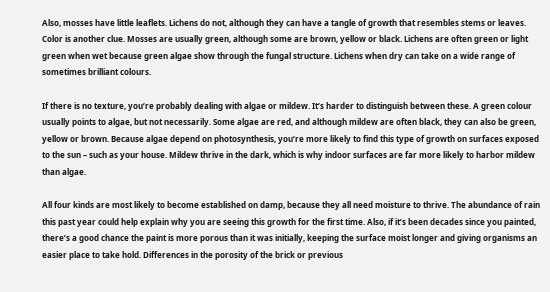Also, mosses have little leaflets. Lichens do not, although they can have a tangle of growth that resembles stems or leaves. Color is another clue. Mosses are usually green, although some are brown, yellow or black. Lichens are often green or light green when wet because green algae show through the fungal structure. Lichens when dry can take on a wide range of sometimes brilliant colours.

If there is no texture, you’re probably dealing with algae or mildew. It’s harder to distinguish between these. A green colour usually points to algae, but not necessarily. Some algae are red, and although mildew are often black, they can also be green, yellow or brown. Because algae depend on photosynthesis, you’re more likely to find this type of growth on surfaces exposed to the sun – such as your house. Mildew thrive in the dark, which is why indoor surfaces are far more likely to harbor mildew than algae.

All four kinds are most likely to become established on damp, because they all need moisture to thrive. The abundance of rain this past year could help explain why you are seeing this growth for the first time. Also, if it’s been decades since you painted, there’s a good chance the paint is more porous than it was initially, keeping the surface moist longer and giving organisms an easier place to take hold. Differences in the porosity of the brick or previous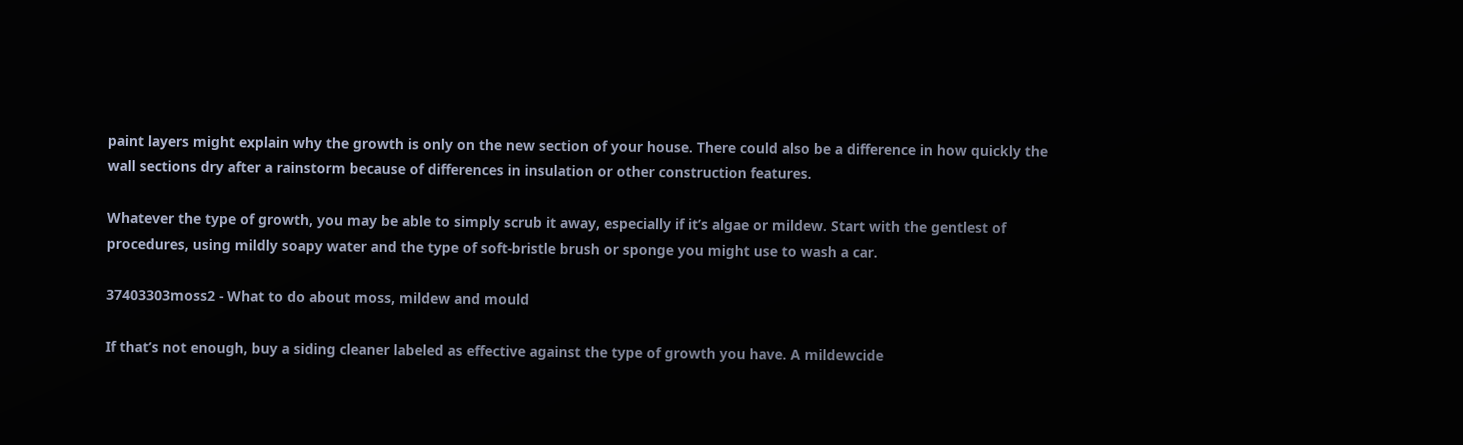paint layers might explain why the growth is only on the new section of your house. There could also be a difference in how quickly the wall sections dry after a rainstorm because of differences in insulation or other construction features.

Whatever the type of growth, you may be able to simply scrub it away, especially if it’s algae or mildew. Start with the gentlest of procedures, using mildly soapy water and the type of soft-bristle brush or sponge you might use to wash a car.

37403303moss2 - What to do about moss, mildew and mould

If that’s not enough, buy a siding cleaner labeled as effective against the type of growth you have. A mildewcide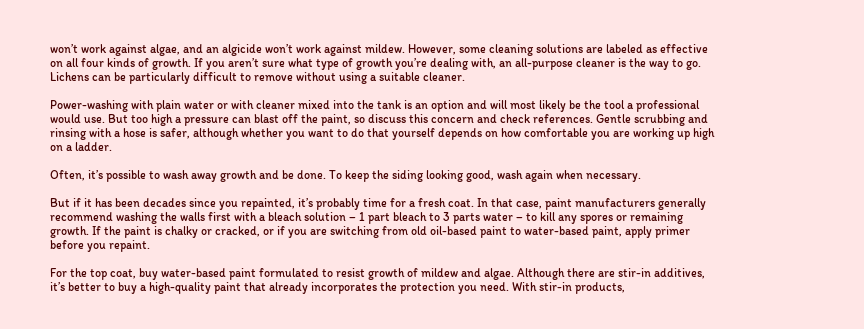won’t work against algae, and an algicide won’t work against mildew. However, some cleaning solutions are labeled as effective on all four kinds of growth. If you aren’t sure what type of growth you’re dealing with, an all-purpose cleaner is the way to go. Lichens can be particularly difficult to remove without using a suitable cleaner.

Power-washing with plain water or with cleaner mixed into the tank is an option and will most likely be the tool a professional would use. But too high a pressure can blast off the paint, so discuss this concern and check references. Gentle scrubbing and rinsing with a hose is safer, although whether you want to do that yourself depends on how comfortable you are working up high on a ladder.

Often, it’s possible to wash away growth and be done. To keep the siding looking good, wash again when necessary.

But if it has been decades since you repainted, it’s probably time for a fresh coat. In that case, paint manufacturers generally recommend washing the walls first with a bleach solution – 1 part bleach to 3 parts water – to kill any spores or remaining growth. If the paint is chalky or cracked, or if you are switching from old oil-based paint to water-based paint, apply primer before you repaint.

For the top coat, buy water-based paint formulated to resist growth of mildew and algae. Although there are stir-in additives, it’s better to buy a high-quality paint that already incorporates the protection you need. With stir-in products,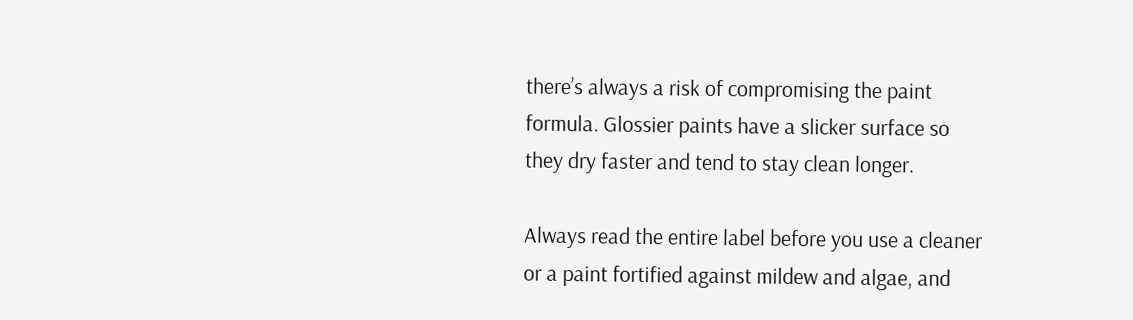there’s always a risk of compromising the paint formula. Glossier paints have a slicker surface so they dry faster and tend to stay clean longer.

Always read the entire label before you use a cleaner or a paint fortified against mildew and algae, and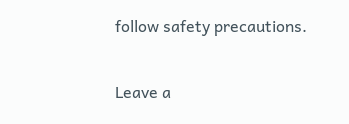follow safety precautions.

Leave a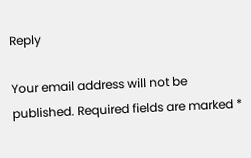Reply

Your email address will not be published. Required fields are marked *